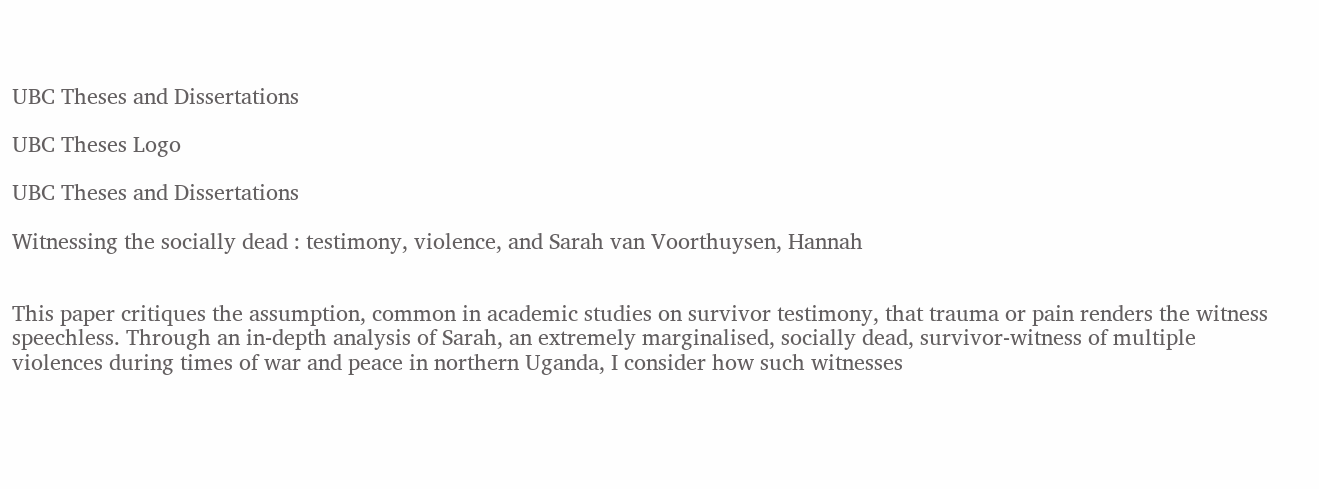UBC Theses and Dissertations

UBC Theses Logo

UBC Theses and Dissertations

Witnessing the socially dead : testimony, violence, and Sarah van Voorthuysen, Hannah


This paper critiques the assumption, common in academic studies on survivor testimony, that trauma or pain renders the witness speechless. Through an in-depth analysis of Sarah, an extremely marginalised, socially dead, survivor-witness of multiple violences during times of war and peace in northern Uganda, I consider how such witnesses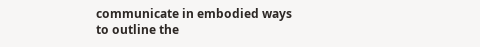communicate in embodied ways to outline the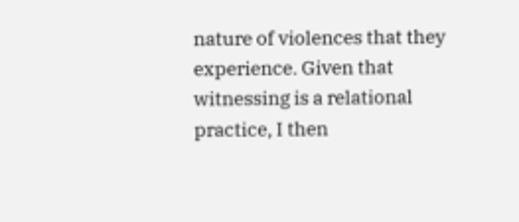nature of violences that they experience. Given that witnessing is a relational practice, I then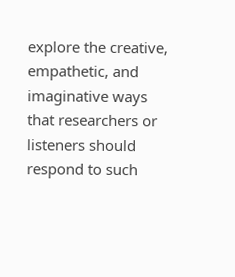explore the creative, empathetic, and imaginative ways that researchers or listeners should respond to such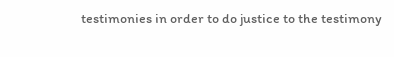testimonies in order to do justice to the testimony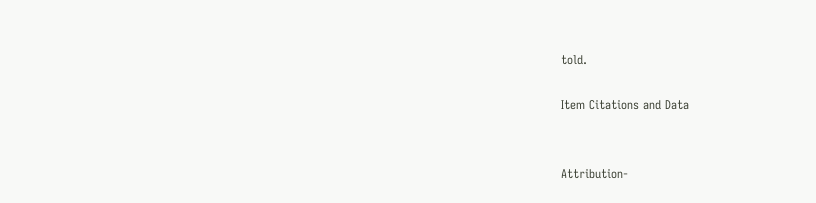told.

Item Citations and Data


Attribution-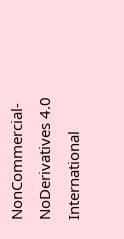NonCommercial-NoDerivatives 4.0 International